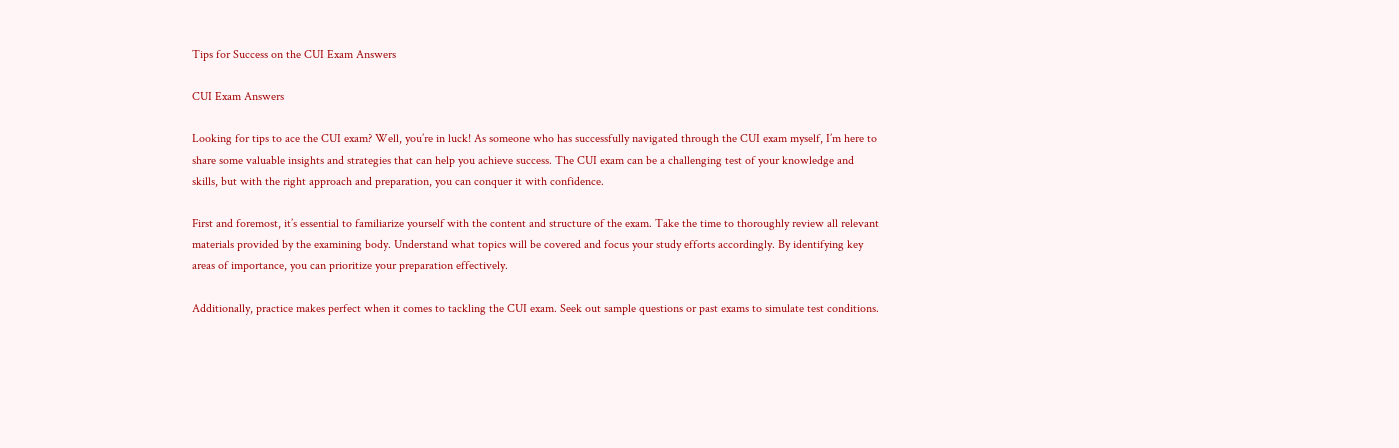Tips for Success on the CUI Exam Answers

CUI Exam Answers

Looking for tips to ace the CUI exam? Well, you’re in luck! As someone who has successfully navigated through the CUI exam myself, I’m here to share some valuable insights and strategies that can help you achieve success. The CUI exam can be a challenging test of your knowledge and skills, but with the right approach and preparation, you can conquer it with confidence.

First and foremost, it’s essential to familiarize yourself with the content and structure of the exam. Take the time to thoroughly review all relevant materials provided by the examining body. Understand what topics will be covered and focus your study efforts accordingly. By identifying key areas of importance, you can prioritize your preparation effectively.

Additionally, practice makes perfect when it comes to tackling the CUI exam. Seek out sample questions or past exams to simulate test conditions.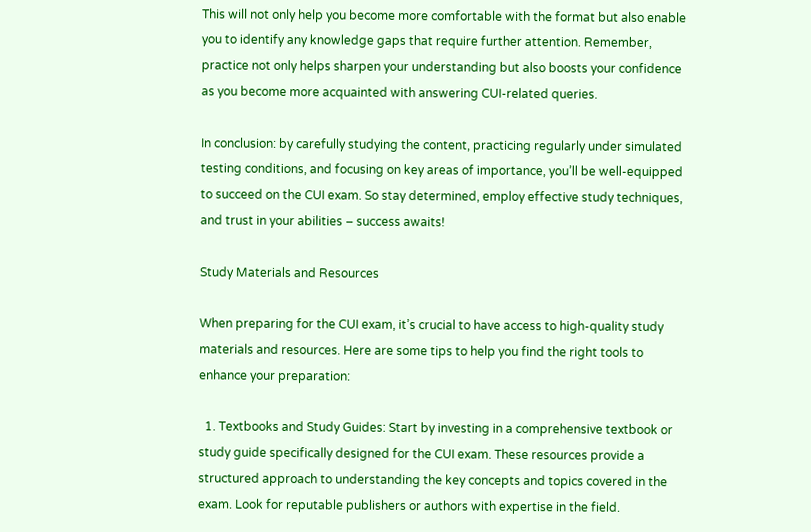This will not only help you become more comfortable with the format but also enable you to identify any knowledge gaps that require further attention. Remember, practice not only helps sharpen your understanding but also boosts your confidence as you become more acquainted with answering CUI-related queries.

In conclusion: by carefully studying the content, practicing regularly under simulated testing conditions, and focusing on key areas of importance, you’ll be well-equipped to succeed on the CUI exam. So stay determined, employ effective study techniques, and trust in your abilities – success awaits!

Study Materials and Resources

When preparing for the CUI exam, it’s crucial to have access to high-quality study materials and resources. Here are some tips to help you find the right tools to enhance your preparation:

  1. Textbooks and Study Guides: Start by investing in a comprehensive textbook or study guide specifically designed for the CUI exam. These resources provide a structured approach to understanding the key concepts and topics covered in the exam. Look for reputable publishers or authors with expertise in the field.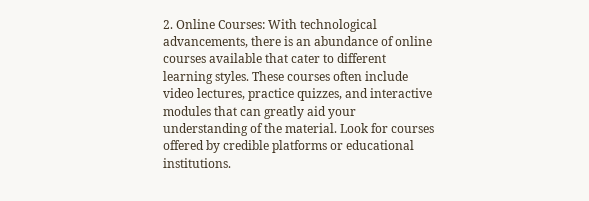2. Online Courses: With technological advancements, there is an abundance of online courses available that cater to different learning styles. These courses often include video lectures, practice quizzes, and interactive modules that can greatly aid your understanding of the material. Look for courses offered by credible platforms or educational institutions.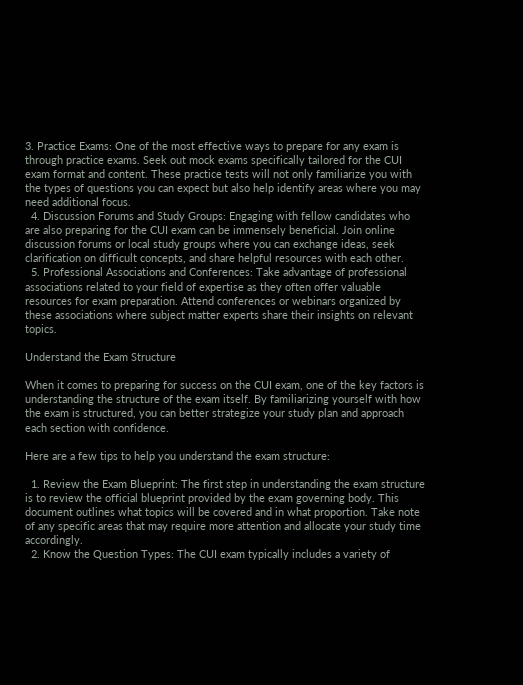3. Practice Exams: One of the most effective ways to prepare for any exam is through practice exams. Seek out mock exams specifically tailored for the CUI exam format and content. These practice tests will not only familiarize you with the types of questions you can expect but also help identify areas where you may need additional focus.
  4. Discussion Forums and Study Groups: Engaging with fellow candidates who are also preparing for the CUI exam can be immensely beneficial. Join online discussion forums or local study groups where you can exchange ideas, seek clarification on difficult concepts, and share helpful resources with each other.
  5. Professional Associations and Conferences: Take advantage of professional associations related to your field of expertise as they often offer valuable resources for exam preparation. Attend conferences or webinars organized by these associations where subject matter experts share their insights on relevant topics.

Understand the Exam Structure

When it comes to preparing for success on the CUI exam, one of the key factors is understanding the structure of the exam itself. By familiarizing yourself with how the exam is structured, you can better strategize your study plan and approach each section with confidence.

Here are a few tips to help you understand the exam structure:

  1. Review the Exam Blueprint: The first step in understanding the exam structure is to review the official blueprint provided by the exam governing body. This document outlines what topics will be covered and in what proportion. Take note of any specific areas that may require more attention and allocate your study time accordingly.
  2. Know the Question Types: The CUI exam typically includes a variety of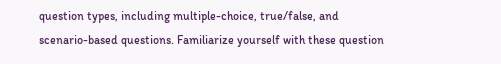question types, including multiple-choice, true/false, and scenario-based questions. Familiarize yourself with these question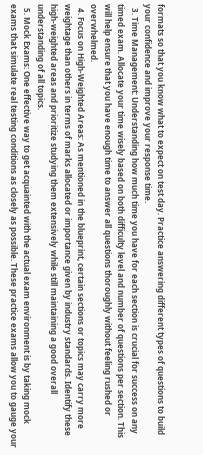formats so that you know what to expect on test day. Practice answering different types of questions to build your confidence and improve your response time.
  3. Time Management: Understanding how much time you have for each section is crucial for success on any timed exam. Allocate your time wisely based on both difficulty level and number of questions per section. This will help ensure that you have enough time to answer all questions thoroughly without feeling rushed or overwhelmed.
  4. Focus on High-Weighted Areas: As mentioned in the blueprint, certain sections or topics may carry more weightage than others in terms of marks allocated or importance given by industry standards. Identify these high-weighted areas and prioritize studying them extensively while still maintaining a good overall understanding of all topics.
  5. Mock Exams: One effective way to get acquainted with the actual exam environment is by taking mock exams that simulate real testing conditions as closely as possible. These practice exams allow you to gauge your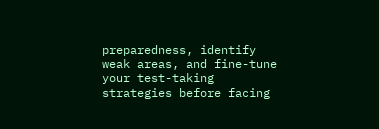preparedness, identify weak areas, and fine-tune your test-taking strategies before facing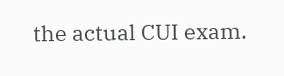the actual CUI exam.